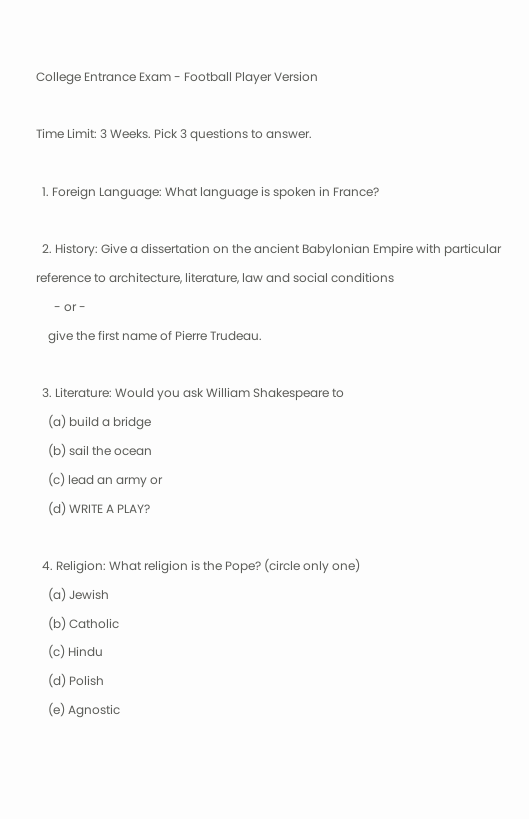College Entrance Exam - Football Player Version

Time Limit: 3 Weeks. Pick 3 questions to answer.

  1. Foreign Language: What language is spoken in France?

  2. History: Give a dissertation on the ancient Babylonian Empire with particular reference to architecture, literature, law and social conditions
      - or -
    give the first name of Pierre Trudeau.

  3. Literature: Would you ask William Shakespeare to
    (a) build a bridge
    (b) sail the ocean
    (c) lead an army or
    (d) WRITE A PLAY?

  4. Religion: What religion is the Pope? (circle only one)
    (a) Jewish
    (b) Catholic
    (c) Hindu
    (d) Polish
    (e) Agnostic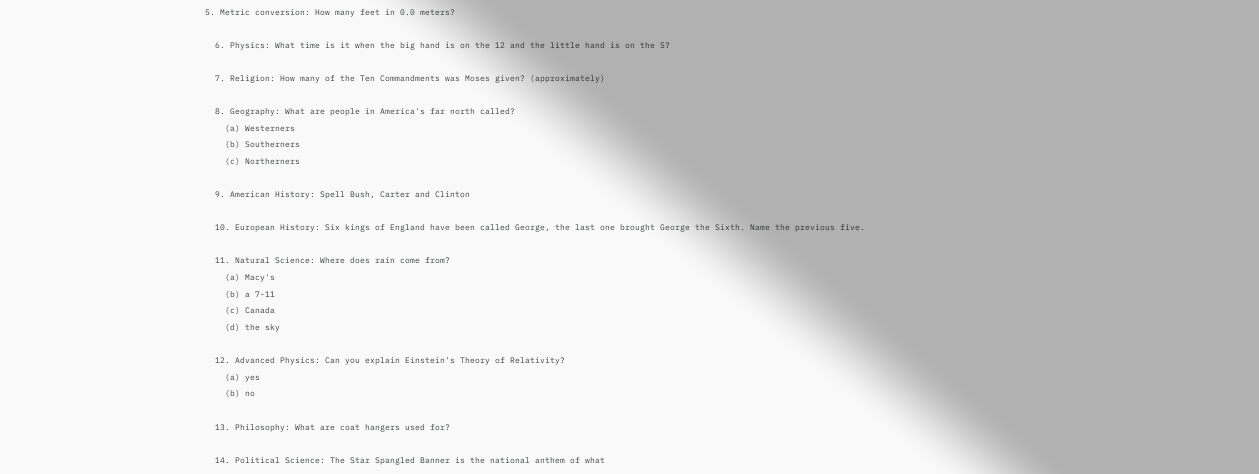5. Metric conversion: How many feet in 0.0 meters?

  6. Physics: What time is it when the big hand is on the 12 and the little hand is on the 5?

  7. Religion: How many of the Ten Commandments was Moses given? (approximately)

  8. Geography: What are people in America's far north called?
    (a) Westerners
    (b) Southerners
    (c) Northerners

  9. American History: Spell Bush, Carter and Clinton

  10. European History: Six kings of England have been called George, the last one brought George the Sixth. Name the previous five.

  11. Natural Science: Where does rain come from?
    (a) Macy's
    (b) a 7-11
    (c) Canada
    (d) the sky

  12. Advanced Physics: Can you explain Einstein's Theory of Relativity?
    (a) yes
    (b) no

  13. Philosophy: What are coat hangers used for?

  14. Political Science: The Star Spangled Banner is the national anthem of what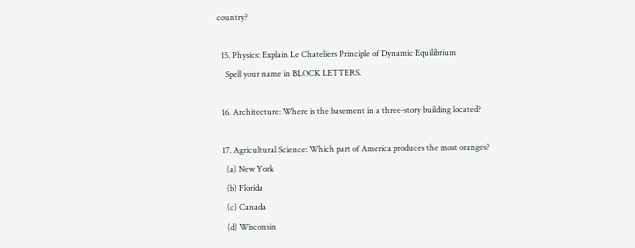country?

  15. Physics: Explain Le Chateliers Principle of Dynamic Equilibrium
    Spell your name in BLOCK LETTERS.

  16. Architecture: Where is the basement in a three-story building located?

  17. Agricultural Science: Which part of America produces the most oranges?
    (a) New York
    (b) Florida
    (c) Canada
    (d) Wisconsin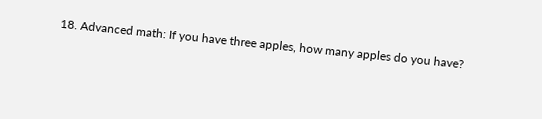18. Advanced math: If you have three apples, how many apples do you have?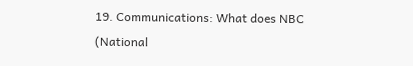19. Communications: What does NBC (National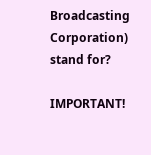Broadcasting Corporation) stand for?

IMPORTANT!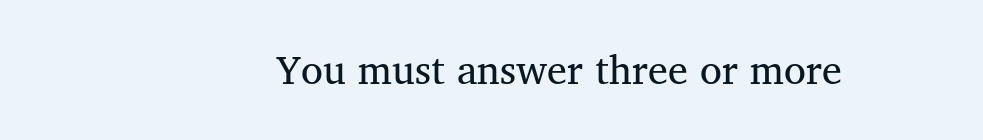You must answer three or more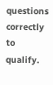questions correctly to qualify.